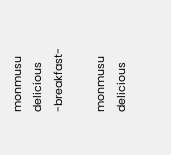monmusu delicious -breakfast-

monmusu delicious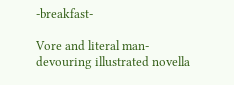-breakfast-

Vore and literal man-devouring illustrated novella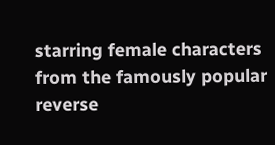starring female characters from the famously popular reverse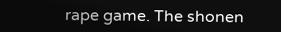rape game. The shonen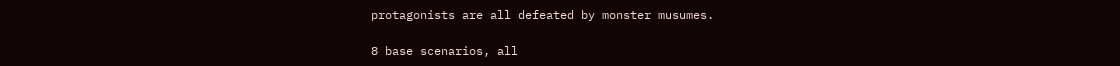protagonists are all defeated by monster musumes.

8 base scenarios, all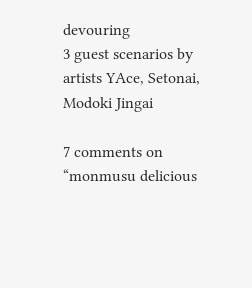devouring
3 guest scenarios by artists YAce, Setonai, Modoki Jingai

7 comments on “monmusu delicious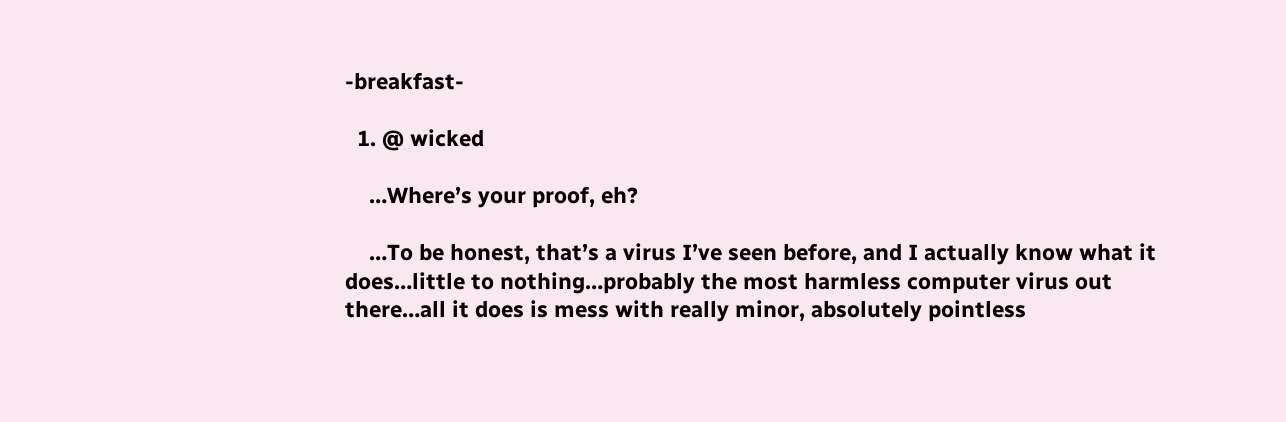-breakfast-

  1. @ wicked

    …Where’s your proof, eh?

    …To be honest, that’s a virus I’ve seen before, and I actually know what it does…little to nothing…probably the most harmless computer virus out there…all it does is mess with really minor, absolutely pointless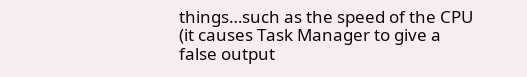things…such as the speed of the CPU (it causes Task Manager to give a false output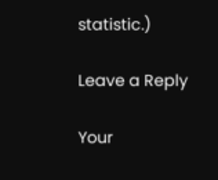statistic.)

Leave a Reply

Your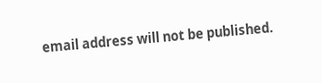email address will not be published.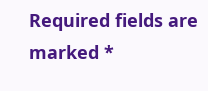Required fields are marked *